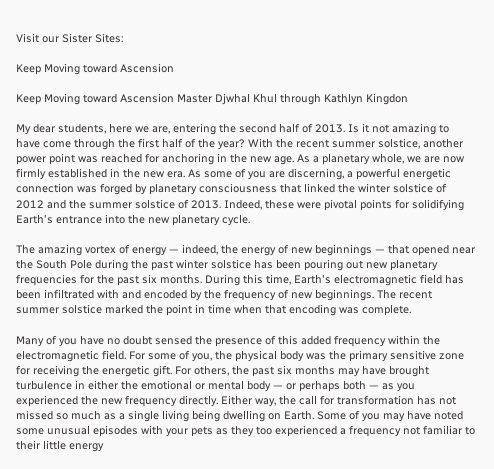Visit our Sister Sites:

Keep Moving toward Ascension

Keep Moving toward Ascension Master Djwhal Khul through Kathlyn Kingdon

My dear students, here we are, entering the second half of 2013. Is it not amazing to have come through the first half of the year? With the recent summer solstice, another power point was reached for anchoring in the new age. As a planetary whole, we are now firmly established in the new era. As some of you are discerning, a powerful energetic connection was forged by planetary consciousness that linked the winter solstice of 2012 and the summer solstice of 2013. Indeed, these were pivotal points for solidifying Earth's entrance into the new planetary cycle.

The amazing vortex of energy — indeed, the energy of new beginnings — that opened near the South Pole during the past winter solstice has been pouring out new planetary frequencies for the past six months. During this time, Earth's electromagnetic field has been infiltrated with and encoded by the frequency of new beginnings. The recent summer solstice marked the point in time when that encoding was complete.

Many of you have no doubt sensed the presence of this added frequency within the electromagnetic field. For some of you, the physical body was the primary sensitive zone for receiving the energetic gift. For others, the past six months may have brought turbulence in either the emotional or mental body — or perhaps both — as you experienced the new frequency directly. Either way, the call for transformation has not missed so much as a single living being dwelling on Earth. Some of you may have noted some unusual episodes with your pets as they too experienced a frequency not familiar to their little energy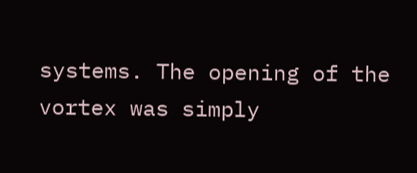systems. The opening of the vortex was simply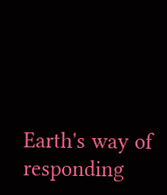Earth's way of responding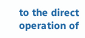to the direct operation of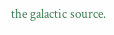the galactic source.